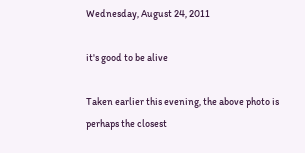Wednesday, August 24, 2011

it's good to be alive

Taken earlier this evening, the above photo is perhaps the closest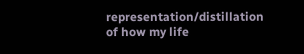representation/distillation of how my life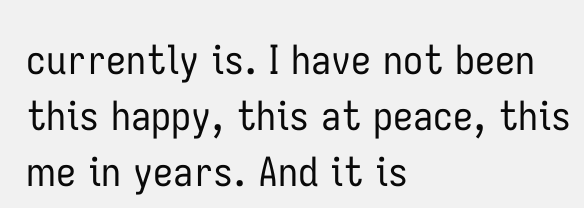currently is. I have not been this happy, this at peace, this me in years. And it is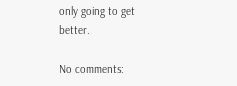only going to get better.

No comments: